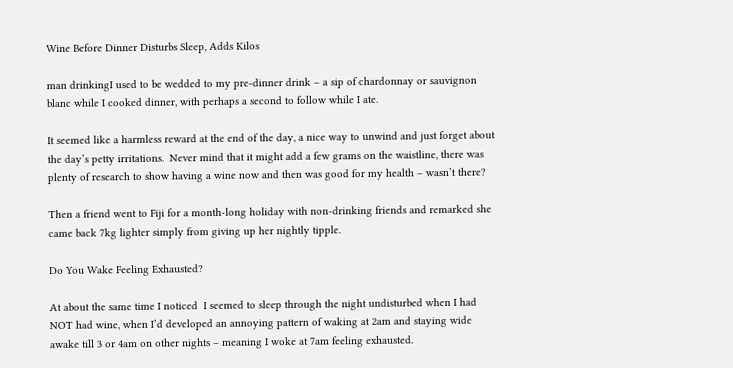Wine Before Dinner Disturbs Sleep, Adds Kilos

man drinkingI used to be wedded to my pre-dinner drink – a sip of chardonnay or sauvignon blanc while I cooked dinner, with perhaps a second to follow while I ate.

It seemed like a harmless reward at the end of the day, a nice way to unwind and just forget about the day’s petty irritations.  Never mind that it might add a few grams on the waistline, there was plenty of research to show having a wine now and then was good for my health – wasn’t there?

Then a friend went to Fiji for a month-long holiday with non-drinking friends and remarked she came back 7kg lighter simply from giving up her nightly tipple.

Do You Wake Feeling Exhausted?

At about the same time I noticed  I seemed to sleep through the night undisturbed when I had NOT had wine, when I’d developed an annoying pattern of waking at 2am and staying wide awake till 3 or 4am on other nights – meaning I woke at 7am feeling exhausted.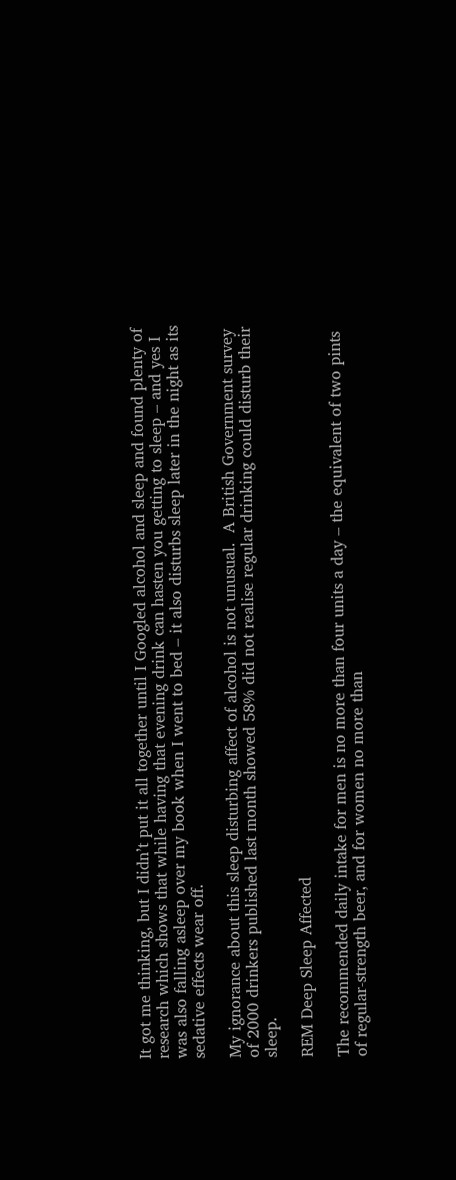It got me thinking, but I didn’t put it all together until I Googled alcohol and sleep and found plenty of research which shows that while having that evening drink can hasten you getting to sleep – and yes I was also falling asleep over my book when I went to bed – it also disturbs sleep later in the night as its sedative effects wear off.

My ignorance about this sleep disturbing affect of alcohol is not unusual.  A British Government survey of 2000 drinkers published last month showed 58% did not realise regular drinking could disturb their sleep.

REM Deep Sleep Affected

The recommended daily intake for men is no more than four units a day – the equivalent of two pints of regular-strength beer, and for women no more than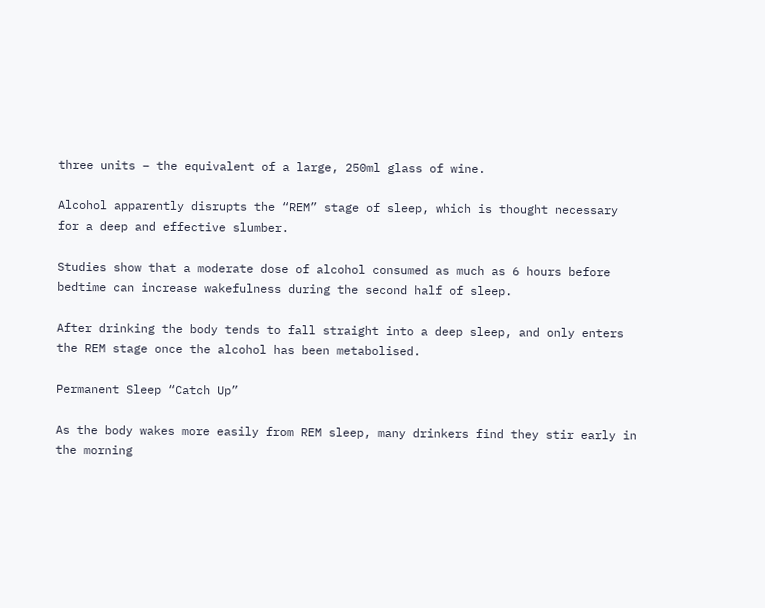three units – the equivalent of a large, 250ml glass of wine.

Alcohol apparently disrupts the “REM” stage of sleep, which is thought necessary for a deep and effective slumber.

Studies show that a moderate dose of alcohol consumed as much as 6 hours before bedtime can increase wakefulness during the second half of sleep.

After drinking the body tends to fall straight into a deep sleep, and only enters the REM stage once the alcohol has been metabolised.

Permanent Sleep “Catch Up”

As the body wakes more easily from REM sleep, many drinkers find they stir early in the morning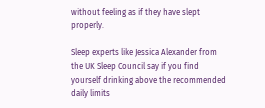without feeling as if they have slept properly.

Sleep experts like Jessica Alexander from the UK Sleep Council say if you find yourself drinking above the recommended daily limits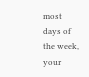most days of the week, your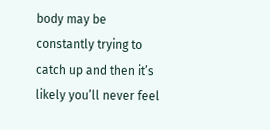body may be constantly trying to catch up and then it’s likely you’ll never feel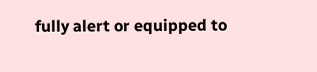fully alert or equipped to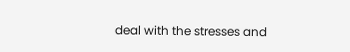deal with the stresses and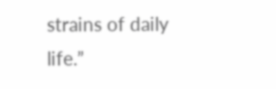strains of daily life.”